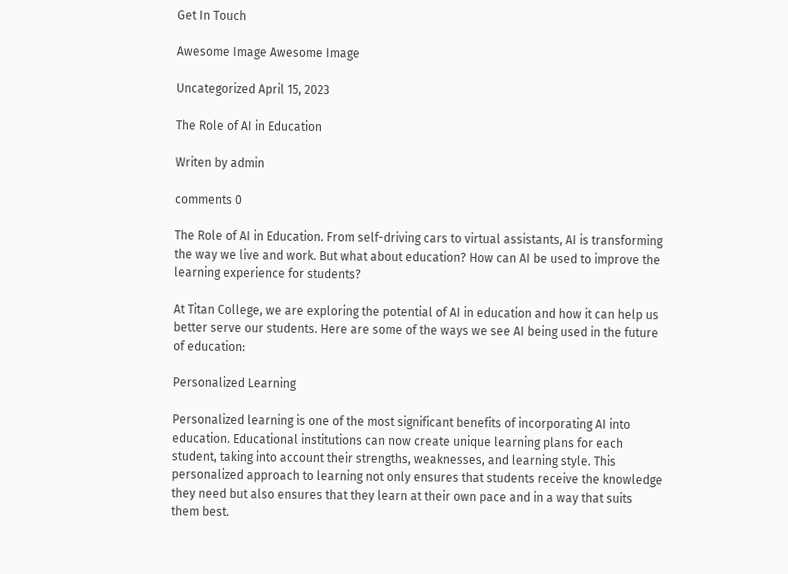Get In Touch

Awesome Image Awesome Image

Uncategorized April 15, 2023

The Role of AI in Education

Writen by admin

comments 0

The Role of AI in Education. From self-driving cars to virtual assistants, AI is transforming the way we live and work. But what about education? How can AI be used to improve the learning experience for students?

At Titan College, we are exploring the potential of AI in education and how it can help us better serve our students. Here are some of the ways we see AI being used in the future of education:

Personalized Learning

Personalized learning is one of the most significant benefits of incorporating AI into education. Educational institutions can now create unique learning plans for each student, taking into account their strengths, weaknesses, and learning style. This personalized approach to learning not only ensures that students receive the knowledge they need but also ensures that they learn at their own pace and in a way that suits them best.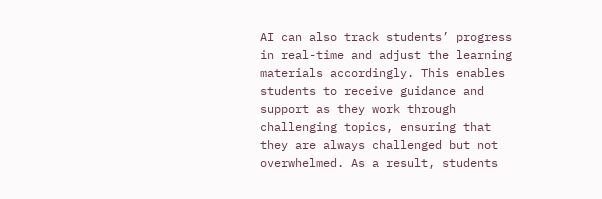AI can also track students’ progress in real-time and adjust the learning materials accordingly. This enables students to receive guidance and support as they work through challenging topics, ensuring that they are always challenged but not overwhelmed. As a result, students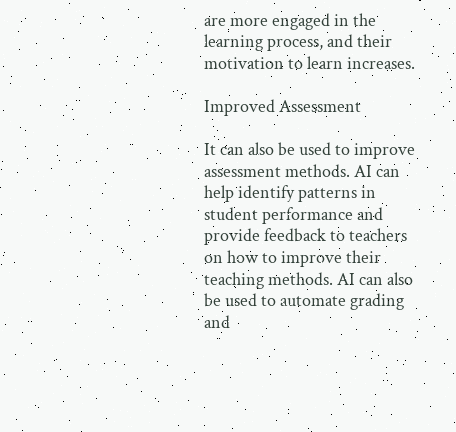are more engaged in the learning process, and their motivation to learn increases.

Improved Assessment

It can also be used to improve assessment methods. AI can help identify patterns in student performance and provide feedback to teachers on how to improve their teaching methods. AI can also be used to automate grading and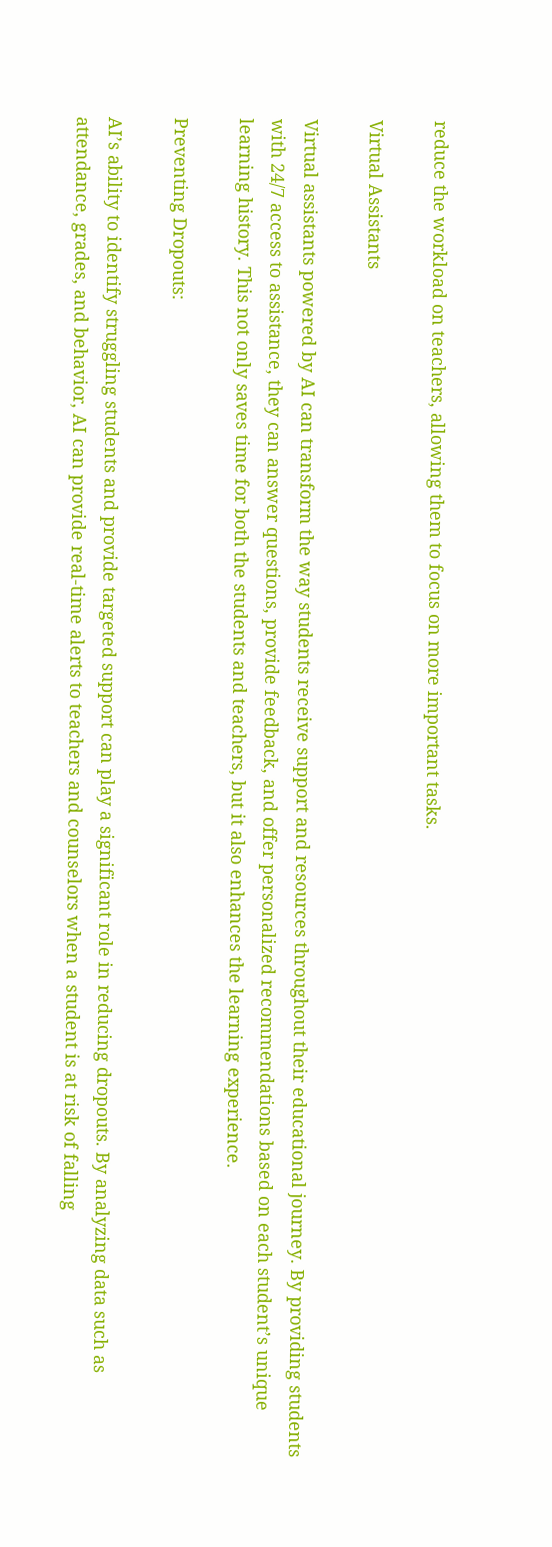reduce the workload on teachers, allowing them to focus on more important tasks.

Virtual Assistants

Virtual assistants powered by AI can transform the way students receive support and resources throughout their educational journey. By providing students with 24/7 access to assistance, they can answer questions, provide feedback, and offer personalized recommendations based on each student’s unique learning history. This not only saves time for both the students and teachers, but it also enhances the learning experience.

Preventing Dropouts:

AI’s ability to identify struggling students and provide targeted support can play a significant role in reducing dropouts. By analyzing data such as attendance, grades, and behavior, AI can provide real-time alerts to teachers and counselors when a student is at risk of falling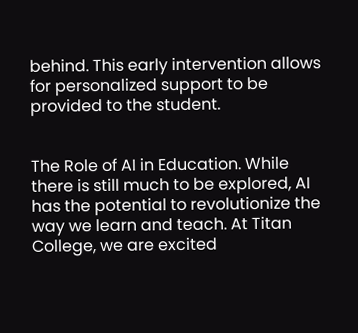behind. This early intervention allows for personalized support to be provided to the student.


The Role of AI in Education. While there is still much to be explored, AI has the potential to revolutionize the way we learn and teach. At Titan College, we are excited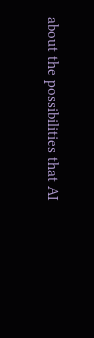about the possibilities that AI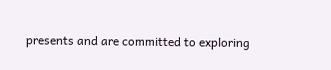presents and are committed to exploring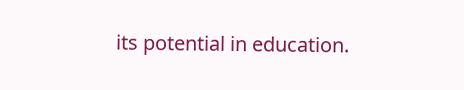its potential in education.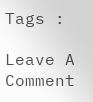Tags :

Leave A Comment